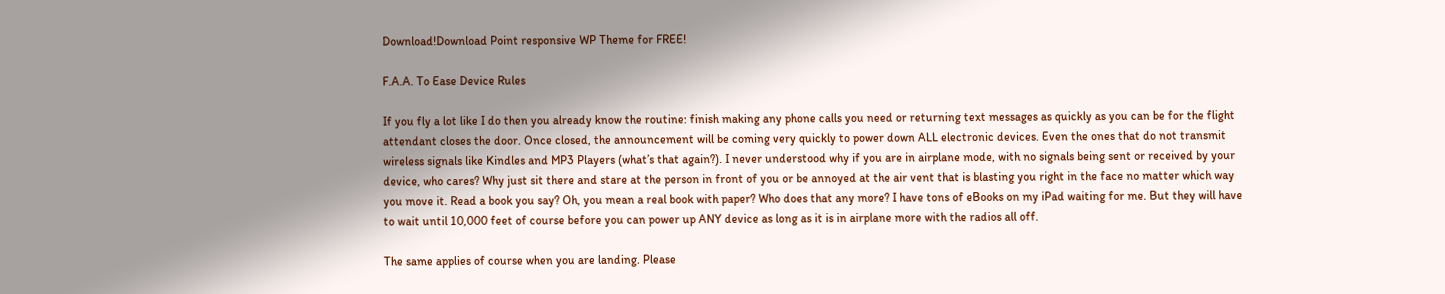Download!Download Point responsive WP Theme for FREE!

F.A.A. To Ease Device Rules

If you fly a lot like I do then you already know the routine: finish making any phone calls you need or returning text messages as quickly as you can be for the flight attendant closes the door. Once closed, the announcement will be coming very quickly to power down ALL electronic devices. Even the ones that do not transmit wireless signals like Kindles and MP3 Players (what’s that again?). I never understood why if you are in airplane mode, with no signals being sent or received by your device, who cares? Why just sit there and stare at the person in front of you or be annoyed at the air vent that is blasting you right in the face no matter which way you move it. Read a book you say? Oh, you mean a real book with paper? Who does that any more? I have tons of eBooks on my iPad waiting for me. But they will have to wait until 10,000 feet of course before you can power up ANY device as long as it is in airplane more with the radios all off.

The same applies of course when you are landing. Please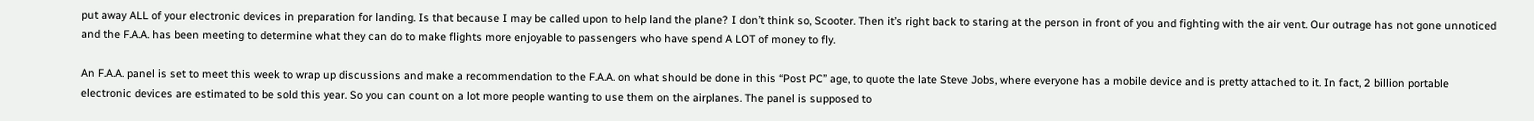put away ALL of your electronic devices in preparation for landing. Is that because I may be called upon to help land the plane? I don’t think so, Scooter. Then it’s right back to staring at the person in front of you and fighting with the air vent. Our outrage has not gone unnoticed and the F.A.A. has been meeting to determine what they can do to make flights more enjoyable to passengers who have spend A LOT of money to fly.

An F.A.A. panel is set to meet this week to wrap up discussions and make a recommendation to the F.A.A. on what should be done in this “Post PC” age, to quote the late Steve Jobs, where everyone has a mobile device and is pretty attached to it. In fact, 2 billion portable electronic devices are estimated to be sold this year. So you can count on a lot more people wanting to use them on the airplanes. The panel is supposed to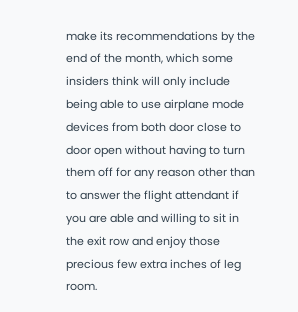make its recommendations by the end of the month, which some insiders think will only include being able to use airplane mode devices from both door close to door open without having to turn them off for any reason other than to answer the flight attendant if you are able and willing to sit in the exit row and enjoy those precious few extra inches of leg room.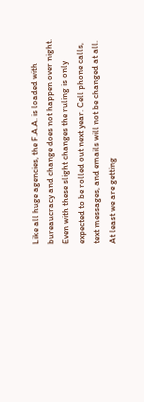Like all huge agencies, the F.A.A. is loaded with bureaucracy and change does not happen over night. Even with these slight changes the ruling is only expected to be rolled out next year. Cell phone calls, text messages, and emails will not be changed at all. At least we are getting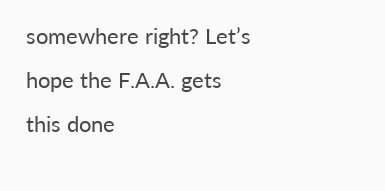somewhere right? Let’s hope the F.A.A. gets this done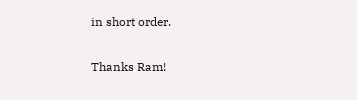in short order.

Thanks Ram!